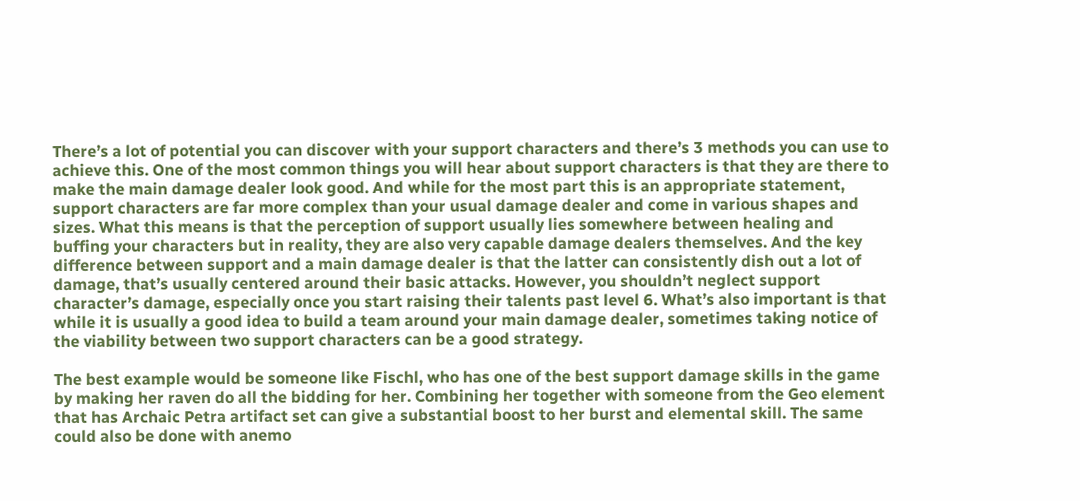There’s a lot of potential you can discover with your support characters and there’s 3 methods you can use to achieve this. One of the most common things you will hear about support characters is that they are there to make the main damage dealer look good. And while for the most part this is an appropriate statement, support characters are far more complex than your usual damage dealer and come in various shapes and sizes. What this means is that the perception of support usually lies somewhere between healing and buffing your characters but in reality, they are also very capable damage dealers themselves. And the key difference between support and a main damage dealer is that the latter can consistently dish out a lot of damage, that’s usually centered around their basic attacks. However, you shouldn’t neglect support character’s damage, especially once you start raising their talents past level 6. What’s also important is that while it is usually a good idea to build a team around your main damage dealer, sometimes taking notice of the viability between two support characters can be a good strategy.

The best example would be someone like Fischl, who has one of the best support damage skills in the game by making her raven do all the bidding for her. Combining her together with someone from the Geo element that has Archaic Petra artifact set can give a substantial boost to her burst and elemental skill. The same could also be done with anemo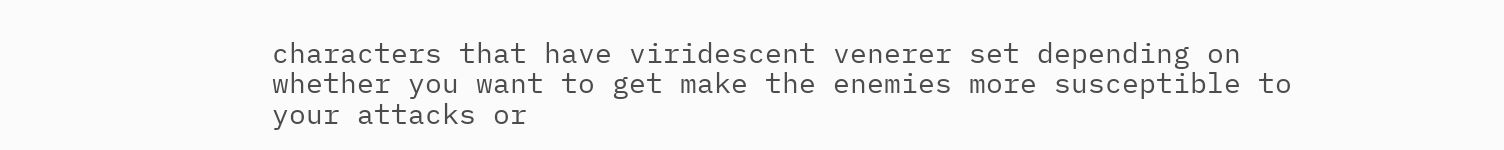characters that have viridescent venerer set depending on whether you want to get make the enemies more susceptible to your attacks or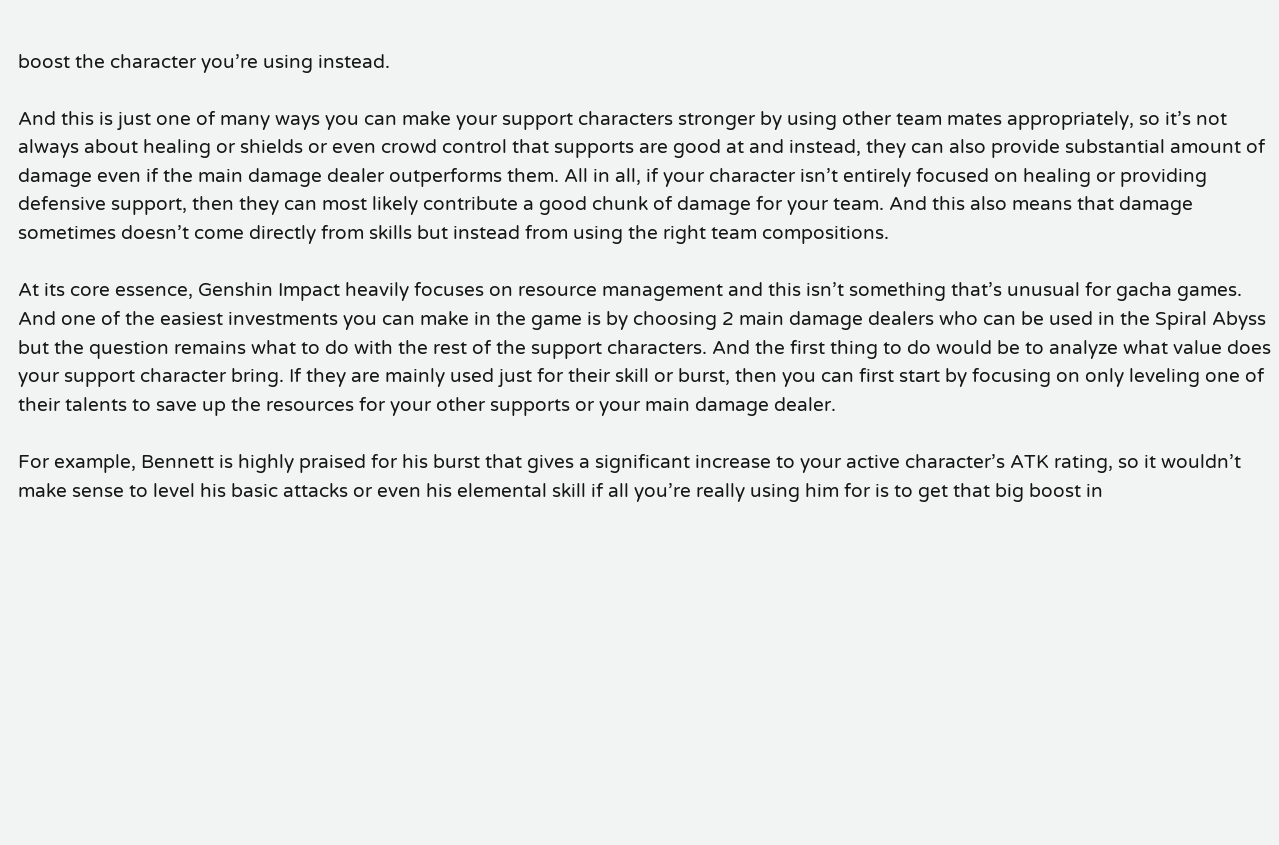boost the character you’re using instead.

And this is just one of many ways you can make your support characters stronger by using other team mates appropriately, so it’s not always about healing or shields or even crowd control that supports are good at and instead, they can also provide substantial amount of damage even if the main damage dealer outperforms them. All in all, if your character isn’t entirely focused on healing or providing defensive support, then they can most likely contribute a good chunk of damage for your team. And this also means that damage sometimes doesn’t come directly from skills but instead from using the right team compositions.

At its core essence, Genshin Impact heavily focuses on resource management and this isn’t something that’s unusual for gacha games. And one of the easiest investments you can make in the game is by choosing 2 main damage dealers who can be used in the Spiral Abyss but the question remains what to do with the rest of the support characters. And the first thing to do would be to analyze what value does your support character bring. If they are mainly used just for their skill or burst, then you can first start by focusing on only leveling one of their talents to save up the resources for your other supports or your main damage dealer.

For example, Bennett is highly praised for his burst that gives a significant increase to your active character’s ATK rating, so it wouldn’t make sense to level his basic attacks or even his elemental skill if all you’re really using him for is to get that big boost in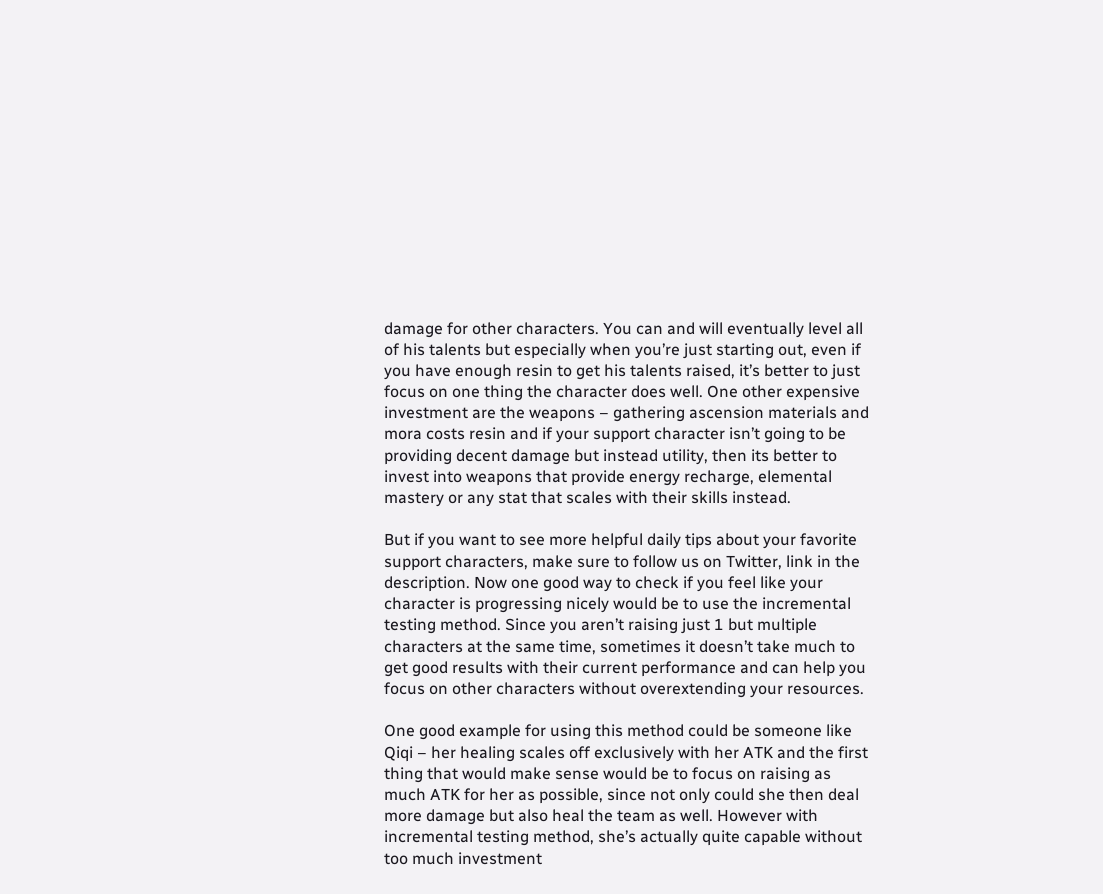damage for other characters. You can and will eventually level all of his talents but especially when you’re just starting out, even if you have enough resin to get his talents raised, it’s better to just focus on one thing the character does well. One other expensive investment are the weapons – gathering ascension materials and mora costs resin and if your support character isn’t going to be providing decent damage but instead utility, then its better to invest into weapons that provide energy recharge, elemental mastery or any stat that scales with their skills instead.

But if you want to see more helpful daily tips about your favorite support characters, make sure to follow us on Twitter, link in the description. Now one good way to check if you feel like your character is progressing nicely would be to use the incremental testing method. Since you aren’t raising just 1 but multiple characters at the same time, sometimes it doesn’t take much to get good results with their current performance and can help you focus on other characters without overextending your resources.

One good example for using this method could be someone like Qiqi – her healing scales off exclusively with her ATK and the first thing that would make sense would be to focus on raising as much ATK for her as possible, since not only could she then deal more damage but also heal the team as well. However with incremental testing method, she’s actually quite capable without too much investment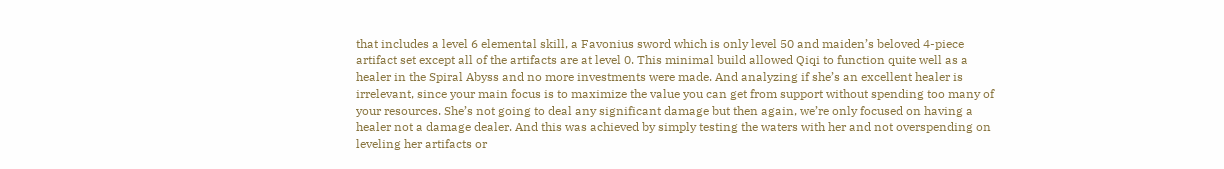that includes a level 6 elemental skill, a Favonius sword which is only level 50 and maiden’s beloved 4-piece artifact set except all of the artifacts are at level 0. This minimal build allowed Qiqi to function quite well as a healer in the Spiral Abyss and no more investments were made. And analyzing if she’s an excellent healer is irrelevant, since your main focus is to maximize the value you can get from support without spending too many of your resources. She’s not going to deal any significant damage but then again, we’re only focused on having a healer not a damage dealer. And this was achieved by simply testing the waters with her and not overspending on leveling her artifacts or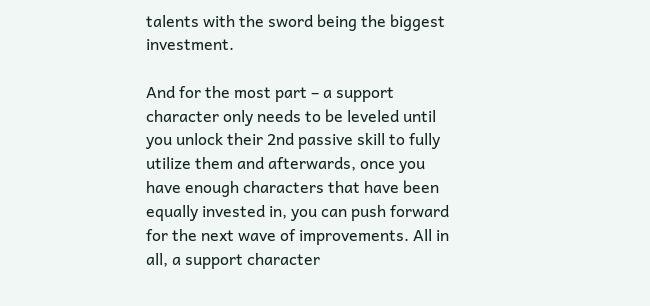talents with the sword being the biggest investment.

And for the most part – a support character only needs to be leveled until you unlock their 2nd passive skill to fully utilize them and afterwards, once you have enough characters that have been equally invested in, you can push forward for the next wave of improvements. All in all, a support character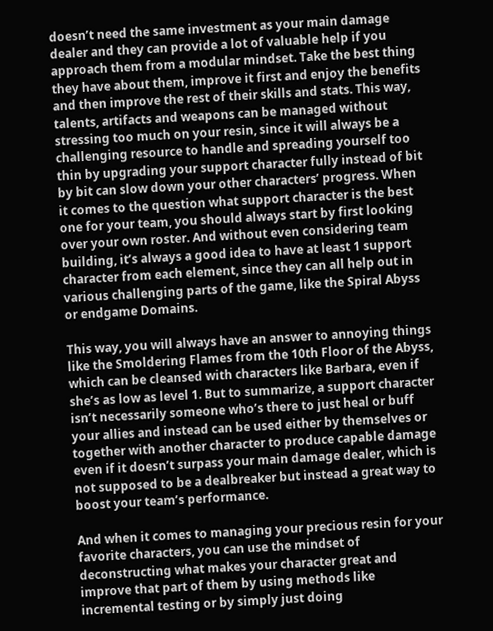doesn’t need the same investment as your main damage dealer and they can provide a lot of valuable help if you approach them from a modular mindset. Take the best thing they have about them, improve it first and enjoy the benefits and then improve the rest of their skills and stats. This way, talents, artifacts and weapons can be managed without stressing too much on your resin, since it will always be a challenging resource to handle and spreading yourself too thin by upgrading your support character fully instead of bit by bit can slow down your other characters’ progress. When it comes to the question what support character is the best one for your team, you should always start by first looking over your own roster. And without even considering team building, it’s always a good idea to have at least 1 support character from each element, since they can all help out in various challenging parts of the game, like the Spiral Abyss or endgame Domains.

This way, you will always have an answer to annoying things like the Smoldering Flames from the 10th Floor of the Abyss, which can be cleansed with characters like Barbara, even if she’s as low as level 1. But to summarize, a support character isn’t necessarily someone who’s there to just heal or buff your allies and instead can be used either by themselves or together with another character to produce capable damage even if it doesn’t surpass your main damage dealer, which is not supposed to be a dealbreaker but instead a great way to boost your team’s performance.

And when it comes to managing your precious resin for your favorite characters, you can use the mindset of deconstructing what makes your character great and improve that part of them by using methods like incremental testing or by simply just doing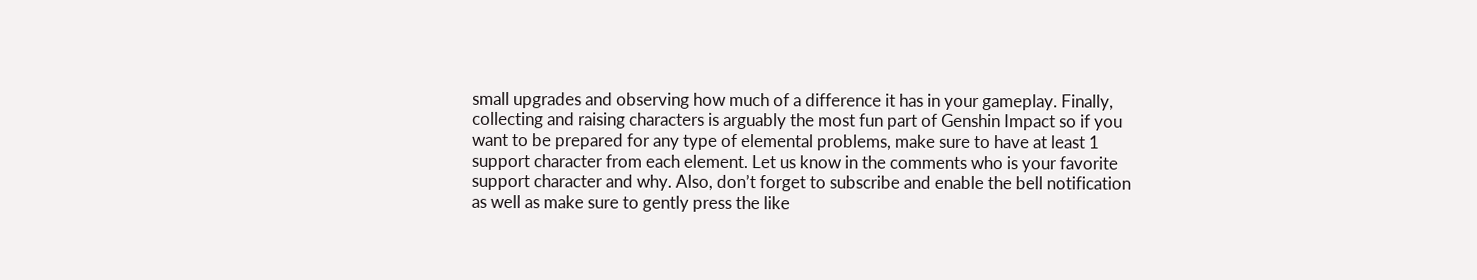small upgrades and observing how much of a difference it has in your gameplay. Finally, collecting and raising characters is arguably the most fun part of Genshin Impact so if you want to be prepared for any type of elemental problems, make sure to have at least 1 support character from each element. Let us know in the comments who is your favorite support character and why. Also, don’t forget to subscribe and enable the bell notification as well as make sure to gently press the like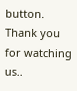button. Thank you for watching us..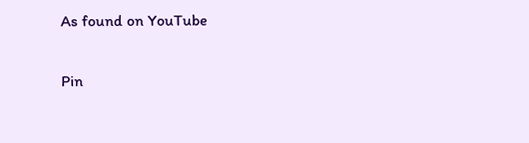As found on YouTube

Pin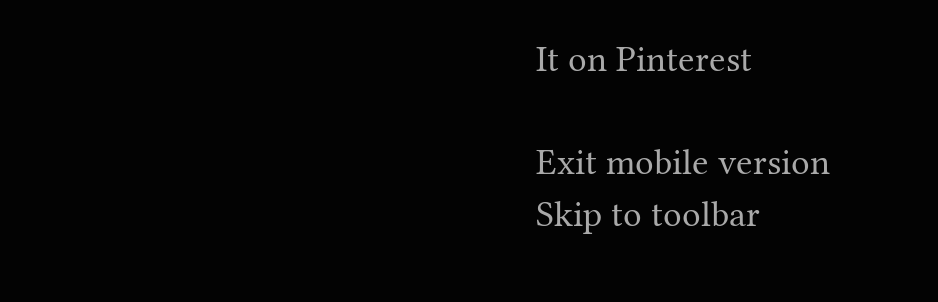It on Pinterest

Exit mobile version
Skip to toolbar